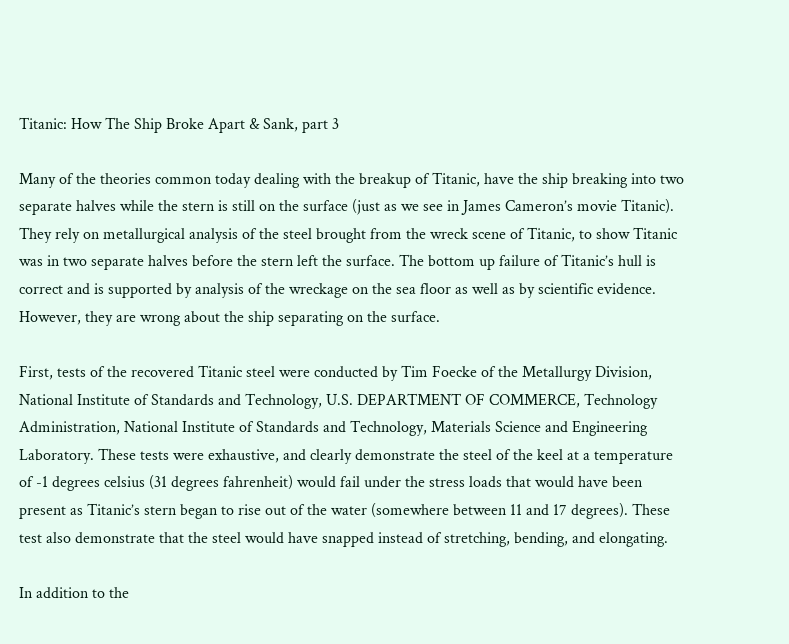Titanic: How The Ship Broke Apart & Sank, part 3

Many of the theories common today dealing with the breakup of Titanic, have the ship breaking into two separate halves while the stern is still on the surface (just as we see in James Cameron’s movie Titanic). They rely on metallurgical analysis of the steel brought from the wreck scene of Titanic, to show Titanic was in two separate halves before the stern left the surface. The bottom up failure of Titanic’s hull is correct and is supported by analysis of the wreckage on the sea floor as well as by scientific evidence. However, they are wrong about the ship separating on the surface.

First, tests of the recovered Titanic steel were conducted by Tim Foecke of the Metallurgy Division, National Institute of Standards and Technology, U.S. DEPARTMENT OF COMMERCE, Technology Administration, National Institute of Standards and Technology, Materials Science and Engineering Laboratory. These tests were exhaustive, and clearly demonstrate the steel of the keel at a temperature of -1 degrees celsius (31 degrees fahrenheit) would fail under the stress loads that would have been present as Titanic’s stern began to rise out of the water (somewhere between 11 and 17 degrees). These test also demonstrate that the steel would have snapped instead of stretching, bending, and elongating.

In addition to the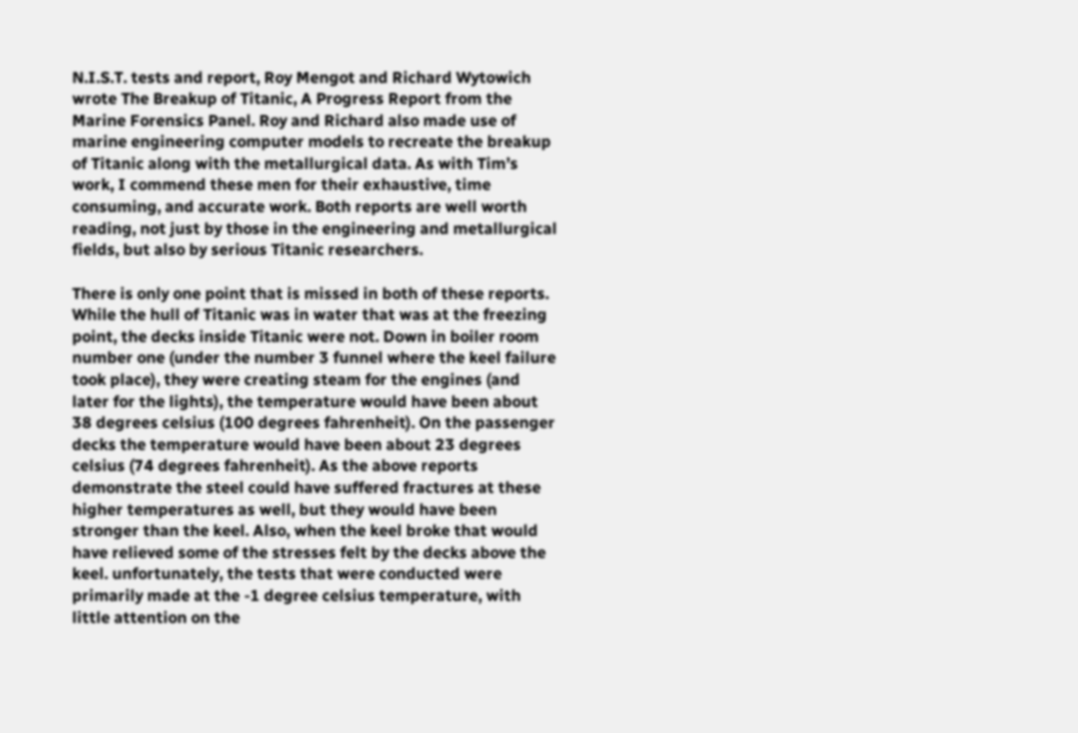N.I.S.T. tests and report, Roy Mengot and Richard Wytowich wrote The Breakup of Titanic, A Progress Report from the Marine Forensics Panel. Roy and Richard also made use of marine engineering computer models to recreate the breakup of Titanic along with the metallurgical data. As with Tim’s work, I commend these men for their exhaustive, time consuming, and accurate work. Both reports are well worth reading, not just by those in the engineering and metallurgical fields, but also by serious Titanic researchers.

There is only one point that is missed in both of these reports. While the hull of Titanic was in water that was at the freezing point, the decks inside Titanic were not. Down in boiler room number one (under the number 3 funnel where the keel failure took place), they were creating steam for the engines (and later for the lights), the temperature would have been about 38 degrees celsius (100 degrees fahrenheit). On the passenger decks the temperature would have been about 23 degrees celsius (74 degrees fahrenheit). As the above reports demonstrate the steel could have suffered fractures at these higher temperatures as well, but they would have been stronger than the keel. Also, when the keel broke that would have relieved some of the stresses felt by the decks above the keel. unfortunately, the tests that were conducted were primarily made at the -1 degree celsius temperature, with little attention on the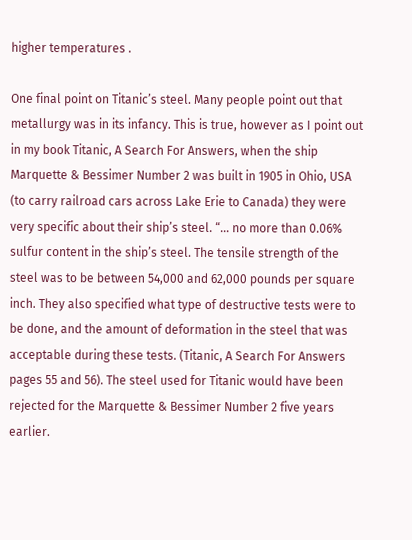higher temperatures .

One final point on Titanic’s steel. Many people point out that metallurgy was in its infancy. This is true, however as I point out in my book Titanic, A Search For Answers, when the ship Marquette & Bessimer Number 2 was built in 1905 in Ohio, USA (to carry railroad cars across Lake Erie to Canada) they were very specific about their ship’s steel. “… no more than 0.06% sulfur content in the ship’s steel. The tensile strength of the steel was to be between 54,000 and 62,000 pounds per square inch. They also specified what type of destructive tests were to be done, and the amount of deformation in the steel that was acceptable during these tests. (Titanic, A Search For Answers pages 55 and 56). The steel used for Titanic would have been rejected for the Marquette & Bessimer Number 2 five years earlier.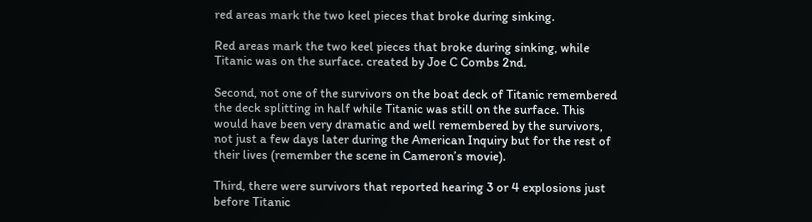red areas mark the two keel pieces that broke during sinking.

Red areas mark the two keel pieces that broke during sinking, while Titanic was on the surface. created by Joe C Combs 2nd.

Second, not one of the survivors on the boat deck of Titanic remembered the deck splitting in half while Titanic was still on the surface. This would have been very dramatic and well remembered by the survivors, not just a few days later during the American Inquiry but for the rest of their lives (remember the scene in Cameron’s movie).

Third, there were survivors that reported hearing 3 or 4 explosions just before Titanic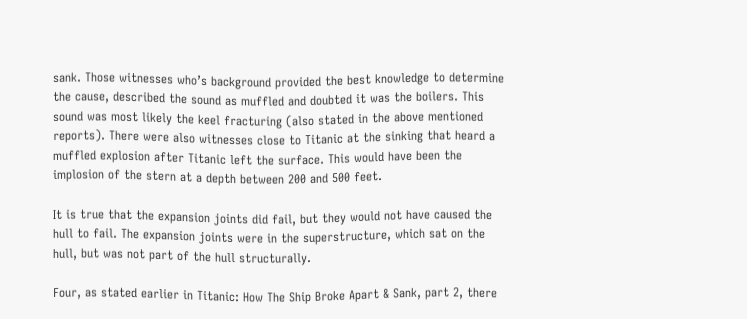sank. Those witnesses who’s background provided the best knowledge to determine the cause, described the sound as muffled and doubted it was the boilers. This sound was most likely the keel fracturing (also stated in the above mentioned reports). There were also witnesses close to Titanic at the sinking that heard a muffled explosion after Titanic left the surface. This would have been the implosion of the stern at a depth between 200 and 500 feet.

It is true that the expansion joints did fail, but they would not have caused the hull to fail. The expansion joints were in the superstructure, which sat on the hull, but was not part of the hull structurally.

Four, as stated earlier in Titanic: How The Ship Broke Apart & Sank, part 2, there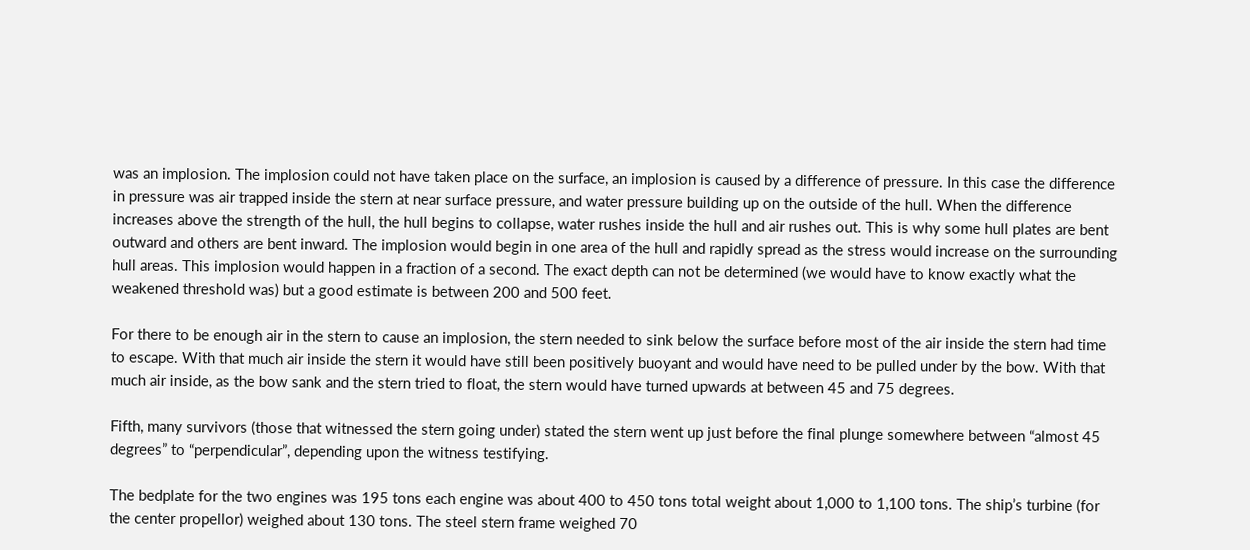was an implosion. The implosion could not have taken place on the surface, an implosion is caused by a difference of pressure. In this case the difference in pressure was air trapped inside the stern at near surface pressure, and water pressure building up on the outside of the hull. When the difference increases above the strength of the hull, the hull begins to collapse, water rushes inside the hull and air rushes out. This is why some hull plates are bent outward and others are bent inward. The implosion would begin in one area of the hull and rapidly spread as the stress would increase on the surrounding hull areas. This implosion would happen in a fraction of a second. The exact depth can not be determined (we would have to know exactly what the weakened threshold was) but a good estimate is between 200 and 500 feet.

For there to be enough air in the stern to cause an implosion, the stern needed to sink below the surface before most of the air inside the stern had time to escape. With that much air inside the stern it would have still been positively buoyant and would have need to be pulled under by the bow. With that much air inside, as the bow sank and the stern tried to float, the stern would have turned upwards at between 45 and 75 degrees.

Fifth, many survivors (those that witnessed the stern going under) stated the stern went up just before the final plunge somewhere between “almost 45 degrees” to “perpendicular”, depending upon the witness testifying.

The bedplate for the two engines was 195 tons each engine was about 400 to 450 tons total weight about 1,000 to 1,100 tons. The ship’s turbine (for the center propellor) weighed about 130 tons. The steel stern frame weighed 70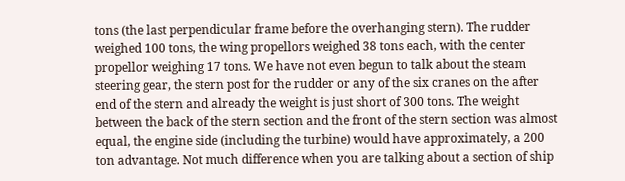tons (the last perpendicular frame before the overhanging stern). The rudder weighed 100 tons, the wing propellors weighed 38 tons each, with the center propellor weighing 17 tons. We have not even begun to talk about the steam steering gear, the stern post for the rudder or any of the six cranes on the after end of the stern and already the weight is just short of 300 tons. The weight between the back of the stern section and the front of the stern section was almost equal, the engine side (including the turbine) would have approximately, a 200 ton advantage. Not much difference when you are talking about a section of ship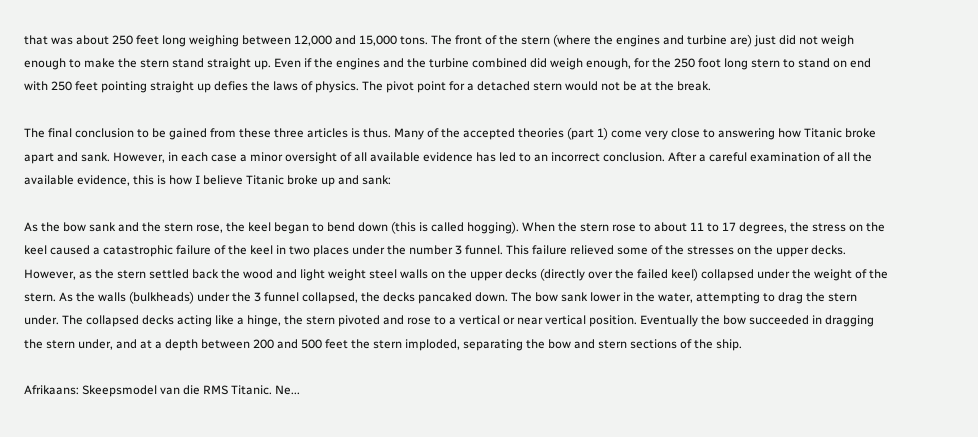that was about 250 feet long weighing between 12,000 and 15,000 tons. The front of the stern (where the engines and turbine are) just did not weigh enough to make the stern stand straight up. Even if the engines and the turbine combined did weigh enough, for the 250 foot long stern to stand on end with 250 feet pointing straight up defies the laws of physics. The pivot point for a detached stern would not be at the break.

The final conclusion to be gained from these three articles is thus. Many of the accepted theories (part 1) come very close to answering how Titanic broke apart and sank. However, in each case a minor oversight of all available evidence has led to an incorrect conclusion. After a careful examination of all the available evidence, this is how I believe Titanic broke up and sank:

As the bow sank and the stern rose, the keel began to bend down (this is called hogging). When the stern rose to about 11 to 17 degrees, the stress on the keel caused a catastrophic failure of the keel in two places under the number 3 funnel. This failure relieved some of the stresses on the upper decks. However, as the stern settled back the wood and light weight steel walls on the upper decks (directly over the failed keel) collapsed under the weight of the stern. As the walls (bulkheads) under the 3 funnel collapsed, the decks pancaked down. The bow sank lower in the water, attempting to drag the stern under. The collapsed decks acting like a hinge, the stern pivoted and rose to a vertical or near vertical position. Eventually the bow succeeded in dragging the stern under, and at a depth between 200 and 500 feet the stern imploded, separating the bow and stern sections of the ship.

Afrikaans: Skeepsmodel van die RMS Titanic. Ne...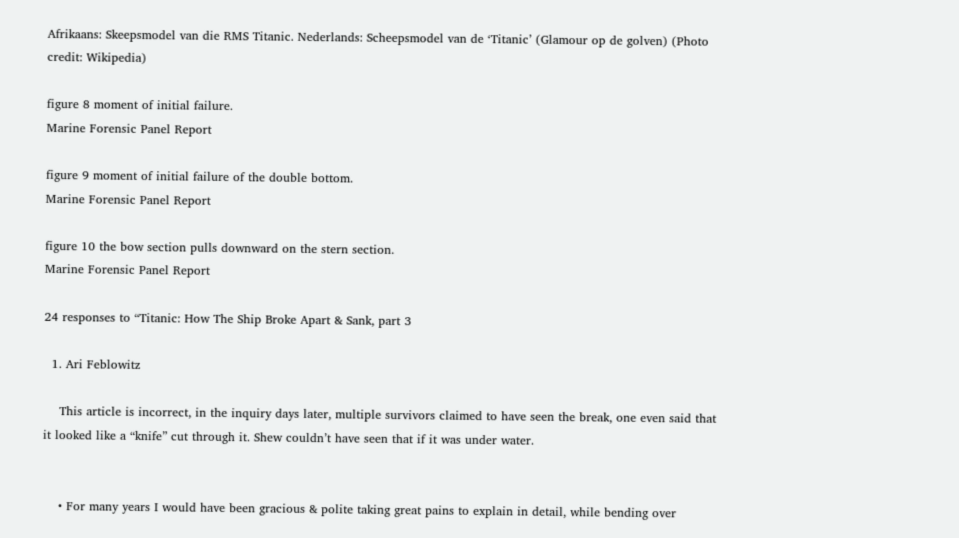Afrikaans: Skeepsmodel van die RMS Titanic. Nederlands: Scheepsmodel van de ‘Titanic’ (Glamour op de golven) (Photo credit: Wikipedia)

figure 8 moment of initial failure.
Marine Forensic Panel Report

figure 9 moment of initial failure of the double bottom.
Marine Forensic Panel Report

figure 10 the bow section pulls downward on the stern section.
Marine Forensic Panel Report

24 responses to “Titanic: How The Ship Broke Apart & Sank, part 3

  1. Ari Feblowitz

    This article is incorrect, in the inquiry days later, multiple survivors claimed to have seen the break, one even said that it looked like a “knife” cut through it. Shew couldn’t have seen that if it was under water.


    • For many years I would have been gracious & polite taking great pains to explain in detail, while bending over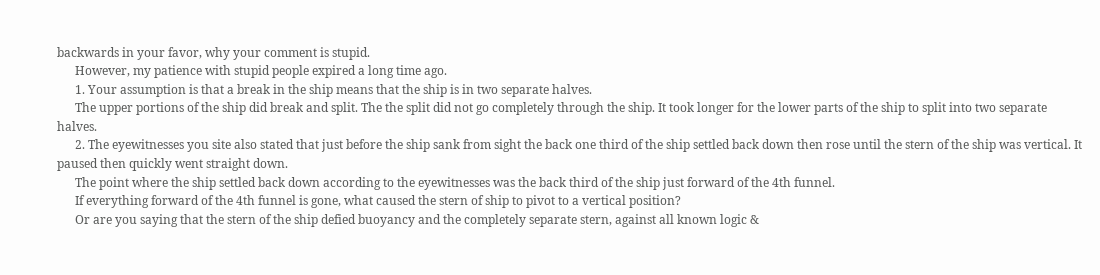backwards in your favor, why your comment is stupid.
      However, my patience with stupid people expired a long time ago.
      1. Your assumption is that a break in the ship means that the ship is in two separate halves.
      The upper portions of the ship did break and split. The the split did not go completely through the ship. It took longer for the lower parts of the ship to split into two separate halves.
      2. The eyewitnesses you site also stated that just before the ship sank from sight the back one third of the ship settled back down then rose until the stern of the ship was vertical. It paused then quickly went straight down.
      The point where the ship settled back down according to the eyewitnesses was the back third of the ship just forward of the 4th funnel.
      If everything forward of the 4th funnel is gone, what caused the stern of ship to pivot to a vertical position?
      Or are you saying that the stern of the ship defied buoyancy and the completely separate stern, against all known logic &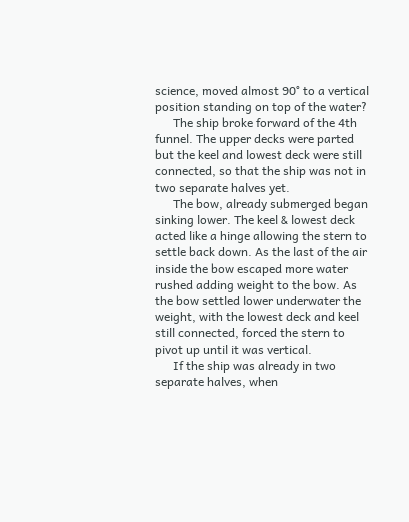science, moved almost 90° to a vertical position standing on top of the water?
      The ship broke forward of the 4th funnel. The upper decks were parted but the keel and lowest deck were still connected, so that the ship was not in two separate halves yet.
      The bow, already submerged began sinking lower. The keel & lowest deck acted like a hinge allowing the stern to settle back down. As the last of the air inside the bow escaped more water rushed adding weight to the bow. As the bow settled lower underwater the weight, with the lowest deck and keel still connected, forced the stern to pivot up until it was vertical.
      If the ship was already in two separate halves, when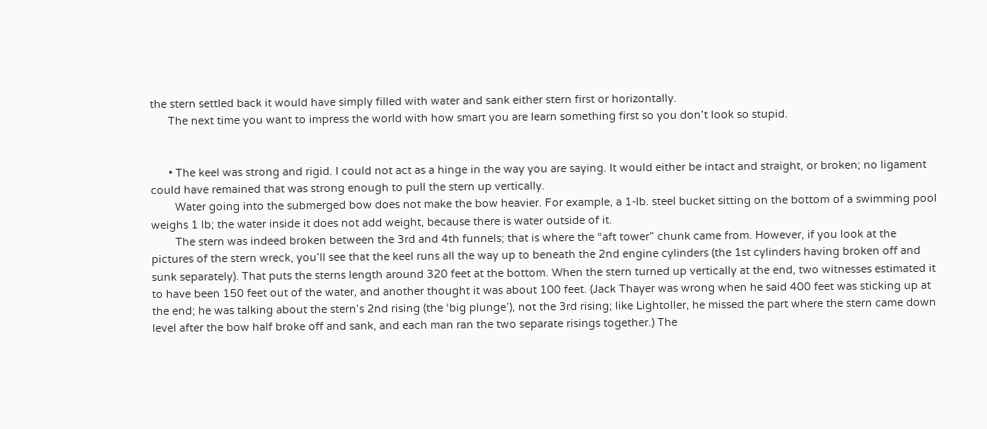the stern settled back it would have simply filled with water and sank either stern first or horizontally.
      The next time you want to impress the world with how smart you are learn something first so you don’t look so stupid.


      • The keel was strong and rigid. I could not act as a hinge in the way you are saying. It would either be intact and straight, or broken; no ligament could have remained that was strong enough to pull the stern up vertically.
        Water going into the submerged bow does not make the bow heavier. For example, a 1-lb. steel bucket sitting on the bottom of a swimming pool weighs 1 lb; the water inside it does not add weight, because there is water outside of it.
        The stern was indeed broken between the 3rd and 4th funnels; that is where the “aft tower” chunk came from. However, if you look at the pictures of the stern wreck, you’ll see that the keel runs all the way up to beneath the 2nd engine cylinders (the 1st cylinders having broken off and sunk separately). That puts the sterns length around 320 feet at the bottom. When the stern turned up vertically at the end, two witnesses estimated it to have been 150 feet out of the water, and another thought it was about 100 feet. (Jack Thayer was wrong when he said 400 feet was sticking up at the end; he was talking about the stern’s 2nd rising (the ‘big plunge’), not the 3rd rising; like Lightoller, he missed the part where the stern came down level after the bow half broke off and sank, and each man ran the two separate risings together.) The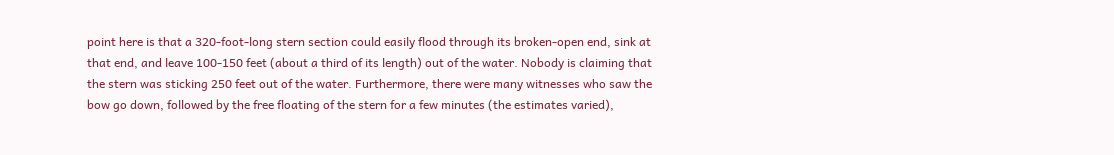point here is that a 320-foot-long stern section could easily flood through its broken-open end, sink at that end, and leave 100-150 feet (about a third of its length) out of the water. Nobody is claiming that the stern was sticking 250 feet out of the water. Furthermore, there were many witnesses who saw the bow go down, followed by the free floating of the stern for a few minutes (the estimates varied),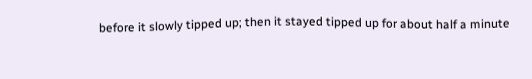before it slowly tipped up; then it stayed tipped up for about half a minute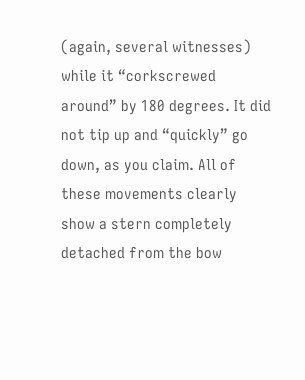(again, several witnesses) while it “corkscrewed around” by 180 degrees. It did not tip up and “quickly” go down, as you claim. All of these movements clearly show a stern completely detached from the bow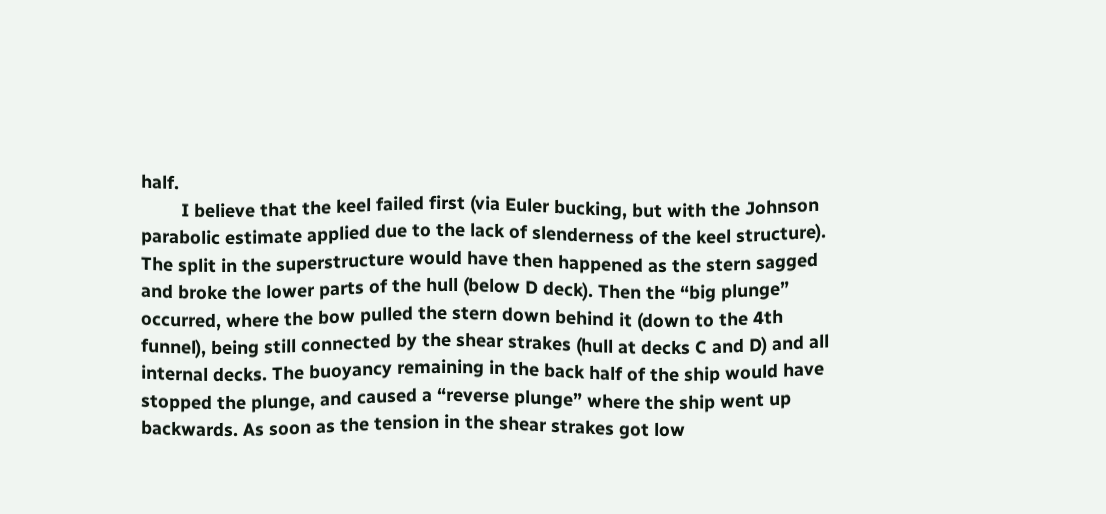half.
        I believe that the keel failed first (via Euler bucking, but with the Johnson parabolic estimate applied due to the lack of slenderness of the keel structure). The split in the superstructure would have then happened as the stern sagged and broke the lower parts of the hull (below D deck). Then the “big plunge” occurred, where the bow pulled the stern down behind it (down to the 4th funnel), being still connected by the shear strakes (hull at decks C and D) and all internal decks. The buoyancy remaining in the back half of the ship would have stopped the plunge, and caused a “reverse plunge” where the ship went up backwards. As soon as the tension in the shear strakes got low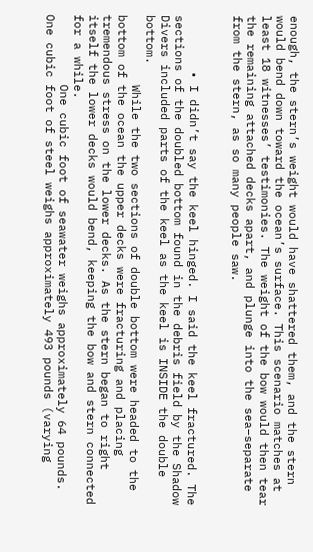enough, the stern’s weight would have shattered them, and the stern would bend down toward the ocean’s surface. This scenario matches at least 18 witnesses’ testimonies. The weight of the bow would then tear the remaining attached decks apart, and plunge into the sea–separate from the stern, as so many people saw.


        • I didn’t say the keel hinged. I said the keel fractured. The sections of the doubled bottom found in the debris field by the Shadow Divers included parts of the keel as the keel is INSIDE the double bottom.
          While the two sections of double bottom were headed to the bottom of the ocean the upper decks were fracturing and placing tremendous stress on the lower decks. As the stern began to right itself the lower decks would bend, keeping the bow and stern connected for a while.
          One cubic foot of seawater weighs approximately 64 pounds. One cubic foot of steel weighs approximately 493 pounds (varying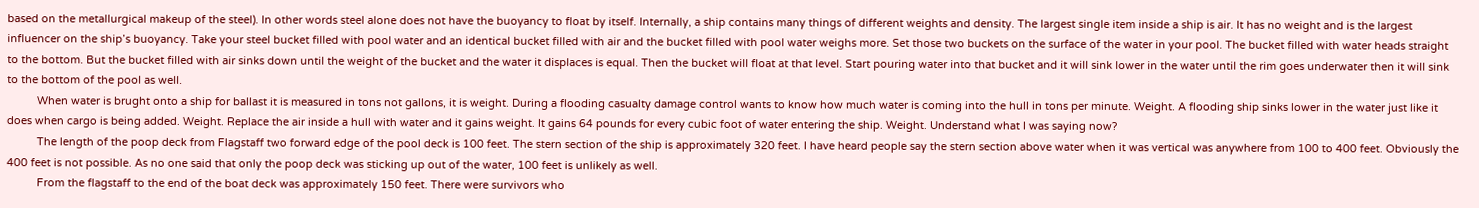based on the metallurgical makeup of the steel). In other words steel alone does not have the buoyancy to float by itself. Internally, a ship contains many things of different weights and density. The largest single item inside a ship is air. It has no weight and is the largest influencer on the ship’s buoyancy. Take your steel bucket filled with pool water and an identical bucket filled with air and the bucket filled with pool water weighs more. Set those two buckets on the surface of the water in your pool. The bucket filled with water heads straight to the bottom. But the bucket filled with air sinks down until the weight of the bucket and the water it displaces is equal. Then the bucket will float at that level. Start pouring water into that bucket and it will sink lower in the water until the rim goes underwater then it will sink to the bottom of the pool as well.
          When water is brught onto a ship for ballast it is measured in tons not gallons, it is weight. During a flooding casualty damage control wants to know how much water is coming into the hull in tons per minute. Weight. A flooding ship sinks lower in the water just like it does when cargo is being added. Weight. Replace the air inside a hull with water and it gains weight. It gains 64 pounds for every cubic foot of water entering the ship. Weight. Understand what I was saying now?
          The length of the poop deck from Flagstaff two forward edge of the pool deck is 100 feet. The stern section of the ship is approximately 320 feet. I have heard people say the stern section above water when it was vertical was anywhere from 100 to 400 feet. Obviously the 400 feet is not possible. As no one said that only the poop deck was sticking up out of the water, 100 feet is unlikely as well.
          From the flagstaff to the end of the boat deck was approximately 150 feet. There were survivors who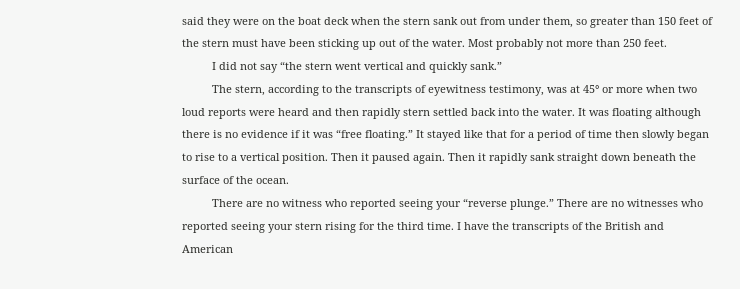said they were on the boat deck when the stern sank out from under them, so greater than 150 feet of the stern must have been sticking up out of the water. Most probably not more than 250 feet.
          I did not say “the stern went vertical and quickly sank.”
          The stern, according to the transcripts of eyewitness testimony, was at 45° or more when two loud reports were heard and then rapidly stern settled back into the water. It was floating although there is no evidence if it was “free floating.” It stayed like that for a period of time then slowly began to rise to a vertical position. Then it paused again. Then it rapidly sank straight down beneath the surface of the ocean.
          There are no witness who reported seeing your “reverse plunge.” There are no witnesses who reported seeing your stern rising for the third time. I have the transcripts of the British and American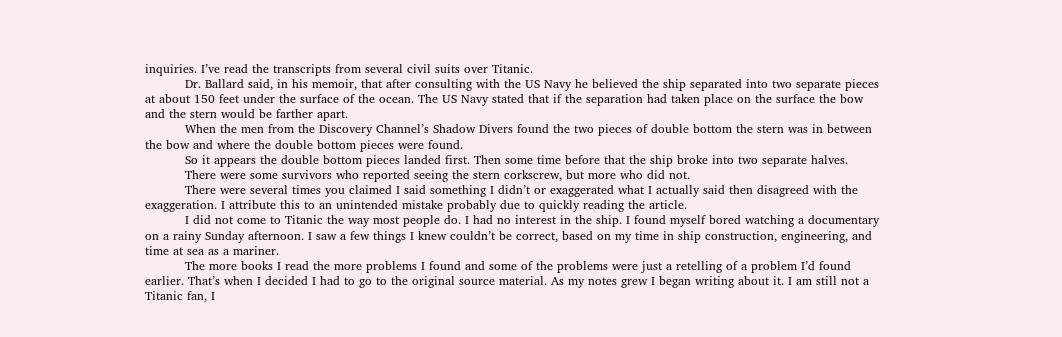inquiries. I’ve read the transcripts from several civil suits over Titanic.
          Dr. Ballard said, in his memoir, that after consulting with the US Navy he believed the ship separated into two separate pieces at about 150 feet under the surface of the ocean. The US Navy stated that if the separation had taken place on the surface the bow and the stern would be farther apart.
          When the men from the Discovery Channel’s Shadow Divers found the two pieces of double bottom the stern was in between the bow and where the double bottom pieces were found.
          So it appears the double bottom pieces landed first. Then some time before that the ship broke into two separate halves.
          There were some survivors who reported seeing the stern corkscrew, but more who did not.
          There were several times you claimed I said something I didn’t or exaggerated what I actually said then disagreed with the exaggeration. I attribute this to an unintended mistake probably due to quickly reading the article.
          I did not come to Titanic the way most people do. I had no interest in the ship. I found myself bored watching a documentary on a rainy Sunday afternoon. I saw a few things I knew couldn’t be correct, based on my time in ship construction, engineering, and time at sea as a mariner.
          The more books I read the more problems I found and some of the problems were just a retelling of a problem I’d found earlier. That’s when I decided I had to go to the original source material. As my notes grew I began writing about it. I am still not a Titanic fan, I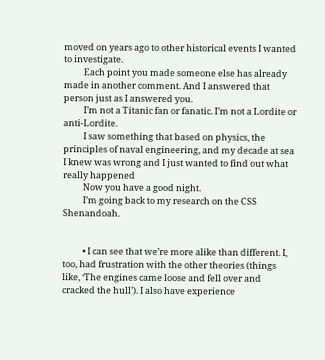moved on years ago to other historical events I wanted to investigate.
          Each point you made someone else has already made in another comment. And I answered that person just as I answered you.
          I’m not a Titanic fan or fanatic. I’m not a Lordite or anti-Lordite.
          I saw something that based on physics, the principles of naval engineering, and my decade at sea I knew was wrong and I just wanted to find out what really happened
          Now you have a good night.
          I’m going back to my research on the CSS Shenandoah.


          • I can see that we’re more alike than different. I, too, had frustration with the other theories (things like, ‘The engines came loose and fell over and cracked the hull’). I also have experience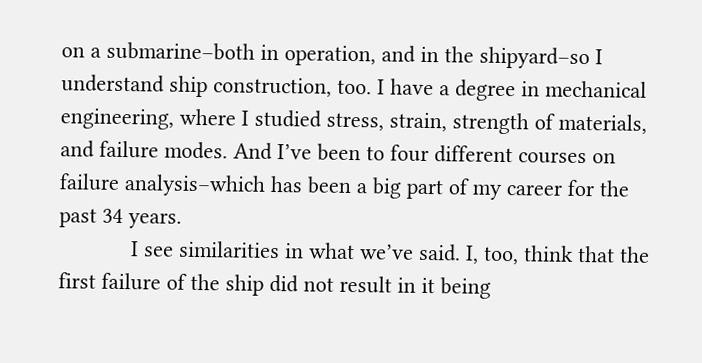on a submarine–both in operation, and in the shipyard–so I understand ship construction, too. I have a degree in mechanical engineering, where I studied stress, strain, strength of materials, and failure modes. And I’ve been to four different courses on failure analysis–which has been a big part of my career for the past 34 years.
            I see similarities in what we’ve said. I, too, think that the first failure of the ship did not result in it being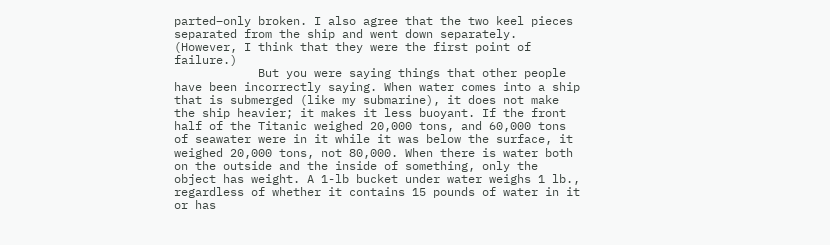parted–only broken. I also agree that the two keel pieces separated from the ship and went down separately. (However, I think that they were the first point of failure.)
            But you were saying things that other people have been incorrectly saying. When water comes into a ship that is submerged (like my submarine), it does not make the ship heavier; it makes it less buoyant. If the front half of the Titanic weighed 20,000 tons, and 60,000 tons of seawater were in it while it was below the surface, it weighed 20,000 tons, not 80,000. When there is water both on the outside and the inside of something, only the object has weight. A 1-lb bucket under water weighs 1 lb., regardless of whether it contains 15 pounds of water in it or has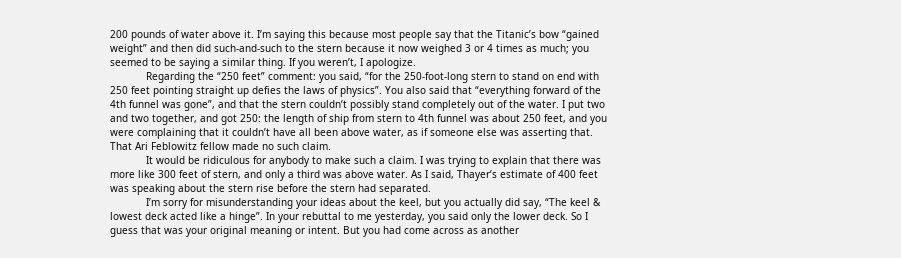200 pounds of water above it. I’m saying this because most people say that the Titanic’s bow “gained weight” and then did such-and-such to the stern because it now weighed 3 or 4 times as much; you seemed to be saying a similar thing. If you weren’t, I apologize.
            Regarding the “250 feet” comment: you said, “for the 250-foot-long stern to stand on end with 250 feet pointing straight up defies the laws of physics”. You also said that “everything forward of the 4th funnel was gone”, and that the stern couldn’t possibly stand completely out of the water. I put two and two together, and got 250: the length of ship from stern to 4th funnel was about 250 feet, and you were complaining that it couldn’t have all been above water, as if someone else was asserting that. That Ari Feblowitz fellow made no such claim.
            It would be ridiculous for anybody to make such a claim. I was trying to explain that there was more like 300 feet of stern, and only a third was above water. As I said, Thayer’s estimate of 400 feet was speaking about the stern rise before the stern had separated.
            I’m sorry for misunderstanding your ideas about the keel, but you actually did say, “The keel & lowest deck acted like a hinge”. In your rebuttal to me yesterday, you said only the lower deck. So I guess that was your original meaning or intent. But you had come across as another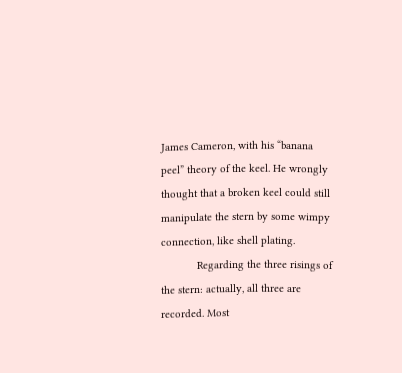James Cameron, with his “banana peel” theory of the keel. He wrongly thought that a broken keel could still manipulate the stern by some wimpy connection, like shell plating.
            Regarding the three risings of the stern: actually, all three are recorded. Most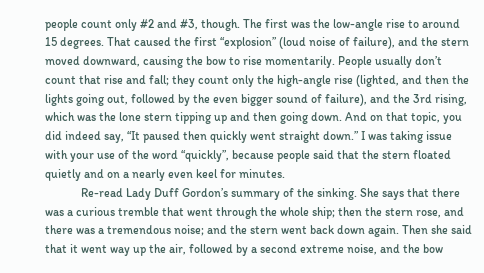people count only #2 and #3, though. The first was the low-angle rise to around 15 degrees. That caused the first “explosion” (loud noise of failure), and the stern moved downward, causing the bow to rise momentarily. People usually don’t count that rise and fall; they count only the high-angle rise (lighted, and then the lights going out, followed by the even bigger sound of failure), and the 3rd rising, which was the lone stern tipping up and then going down. And on that topic, you did indeed say, “It paused then quickly went straight down.” I was taking issue with your use of the word “quickly”, because people said that the stern floated quietly and on a nearly even keel for minutes.
            Re-read Lady Duff Gordon’s summary of the sinking. She says that there was a curious tremble that went through the whole ship; then the stern rose, and there was a tremendous noise; and the stern went back down again. Then she said that it went way up the air, followed by a second extreme noise, and the bow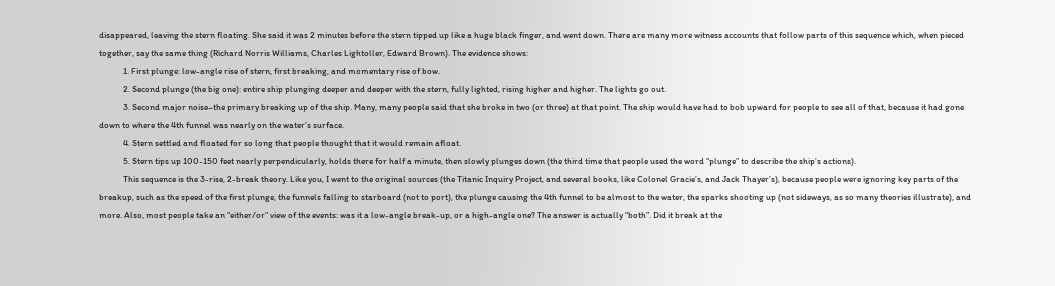disappeared, leaving the stern floating. She said it was 2 minutes before the stern tipped up like a huge black finger, and went down. There are many more witness accounts that follow parts of this sequence which, when pieced together, say the same thing (Richard Norris Williams, Charles Lightoller, Edward Brown). The evidence shows:
            1. First plunge: low-angle rise of stern, first breaking, and momentary rise of bow.
            2. Second plunge (the big one): entire ship plunging deeper and deeper with the stern, fully lighted, rising higher and higher. The lights go out.
            3. Second major noise–the primary breaking up of the ship. Many, many people said that she broke in two (or three) at that point. The ship would have had to bob upward for people to see all of that, because it had gone down to where the 4th funnel was nearly on the water’s surface.
            4. Stern settled and floated for so long that people thought that it would remain afloat.
            5. Stern tips up 100-150 feet nearly perpendicularly, holds there for half a minute, then slowly plunges down (the third time that people used the word “plunge” to describe the ship’s actions).
            This sequence is the 3-rise, 2-break theory. Like you, I went to the original sources (the Titanic Inquiry Project, and several books, like Colonel Gracie’s, and Jack Thayer’s), because people were ignoring key parts of the breakup, such as the speed of the first plunge, the funnels falling to starboard (not to port), the plunge causing the 4th funnel to be almost to the water, the sparks shooting up (not sideways, as so many theories illustrate), and more. Also, most people take an “either/or” view of the events: was it a low-angle break-up, or a high-angle one? The answer is actually “both”. Did it break at the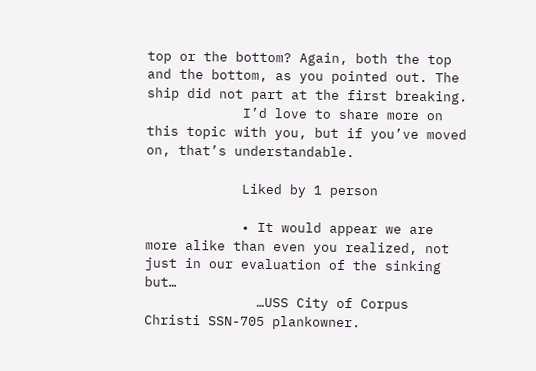top or the bottom? Again, both the top and the bottom, as you pointed out. The ship did not part at the first breaking.
            I’d love to share more on this topic with you, but if you’ve moved on, that’s understandable.

            Liked by 1 person

            • It would appear we are more alike than even you realized, not just in our evaluation of the sinking but…
              …USS City of Corpus Christi SSN-705 plankowner.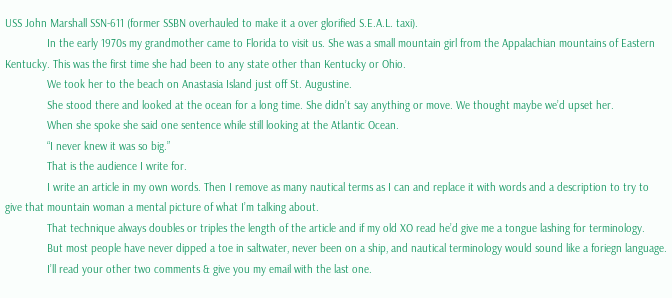USS John Marshall SSN-611 (former SSBN overhauled to make it a over glorified S.E.A.L. taxi).
              In the early 1970s my grandmother came to Florida to visit us. She was a small mountain girl from the Appalachian mountains of Eastern Kentucky. This was the first time she had been to any state other than Kentucky or Ohio.
              We took her to the beach on Anastasia Island just off St. Augustine.
              She stood there and looked at the ocean for a long time. She didn’t say anything or move. We thought maybe we’d upset her.
              When she spoke she said one sentence while still looking at the Atlantic Ocean.
              “I never knew it was so big.”
              That is the audience I write for.
              I write an article in my own words. Then I remove as many nautical terms as I can and replace it with words and a description to try to give that mountain woman a mental picture of what I’m talking about.
              That technique always doubles or triples the length of the article and if my old XO read he’d give me a tongue lashing for terminology.
              But most people have never dipped a toe in saltwater, never been on a ship, and nautical terminology would sound like a foriegn language.
              I’ll read your other two comments & give you my email with the last one.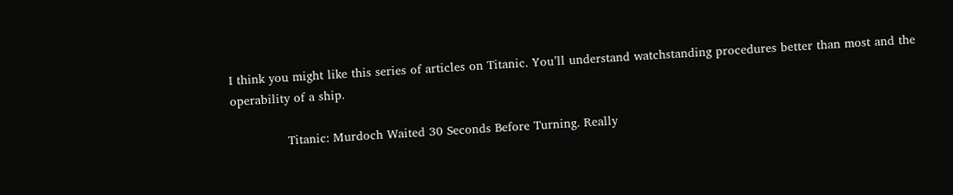I think you might like this series of articles on Titanic. You’ll understand watchstanding procedures better than most and the operability of a ship.

              Titanic: Murdoch Waited 30 Seconds Before Turning. Really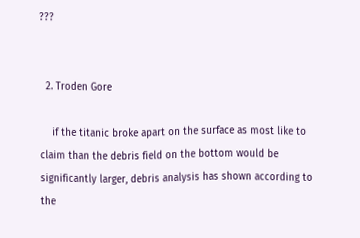???


  2. Troden Gore

    if the titanic broke apart on the surface as most like to claim than the debris field on the bottom would be significantly larger, debris analysis has shown according to the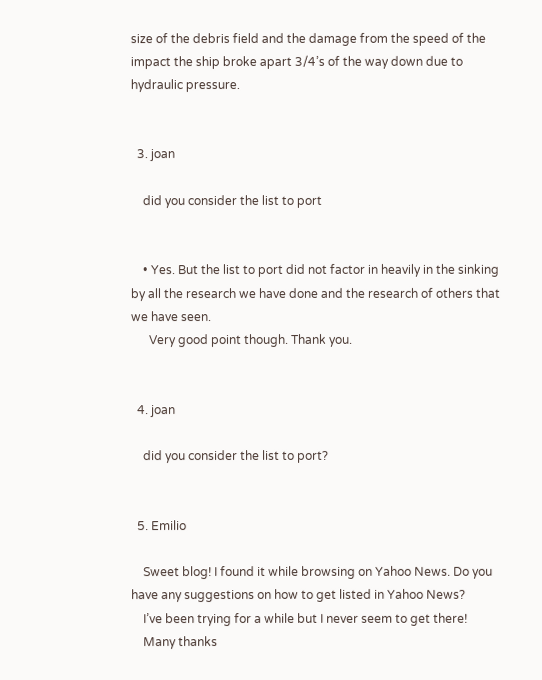size of the debris field and the damage from the speed of the impact the ship broke apart 3/4’s of the way down due to hydraulic pressure.


  3. joan

    did you consider the list to port


    • Yes. But the list to port did not factor in heavily in the sinking by all the research we have done and the research of others that we have seen.
      Very good point though. Thank you.


  4. joan

    did you consider the list to port?


  5. Emilio

    Sweet blog! I found it while browsing on Yahoo News. Do you have any suggestions on how to get listed in Yahoo News?
    I’ve been trying for a while but I never seem to get there!
    Many thanks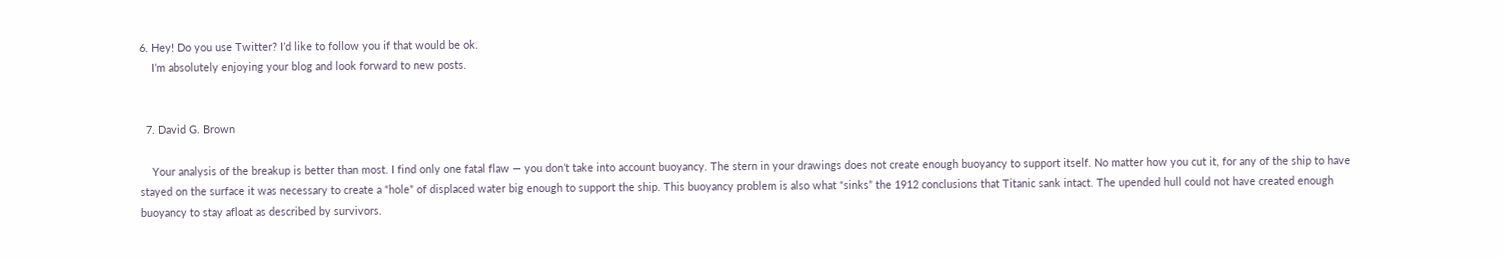6. Hey! Do you use Twitter? I’d like to follow you if that would be ok.
    I’m absolutely enjoying your blog and look forward to new posts.


  7. David G. Brown

    Your analysis of the breakup is better than most. I find only one fatal flaw — you don’t take into account buoyancy. The stern in your drawings does not create enough buoyancy to support itself. No matter how you cut it, for any of the ship to have stayed on the surface it was necessary to create a “hole” of displaced water big enough to support the ship. This buoyancy problem is also what “sinks” the 1912 conclusions that Titanic sank intact. The upended hull could not have created enough buoyancy to stay afloat as described by survivors.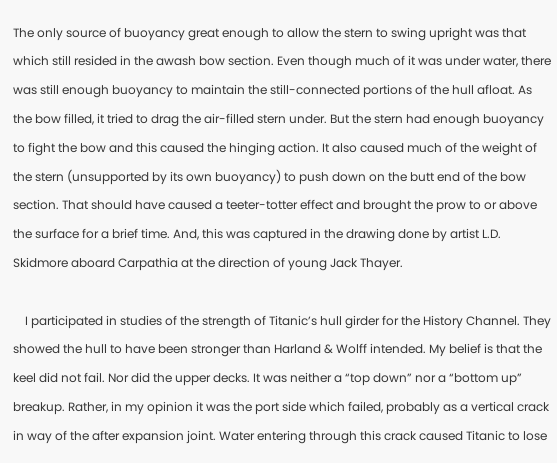The only source of buoyancy great enough to allow the stern to swing upright was that which still resided in the awash bow section. Even though much of it was under water, there was still enough buoyancy to maintain the still-connected portions of the hull afloat. As the bow filled, it tried to drag the air-filled stern under. But the stern had enough buoyancy to fight the bow and this caused the hinging action. It also caused much of the weight of the stern (unsupported by its own buoyancy) to push down on the butt end of the bow section. That should have caused a teeter-totter effect and brought the prow to or above the surface for a brief time. And, this was captured in the drawing done by artist L.D. Skidmore aboard Carpathia at the direction of young Jack Thayer.

    I participated in studies of the strength of Titanic’s hull girder for the History Channel. They showed the hull to have been stronger than Harland & Wolff intended. My belief is that the keel did not fail. Nor did the upper decks. It was neither a “top down” nor a “bottom up” breakup. Rather, in my opinion it was the port side which failed, probably as a vertical crack in way of the after expansion joint. Water entering through this crack caused Titanic to lose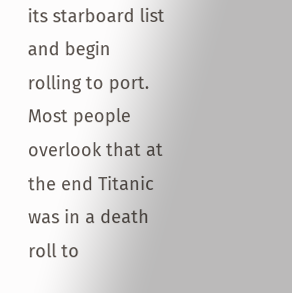its starboard list and begin rolling to port. Most people overlook that at the end Titanic was in a death roll to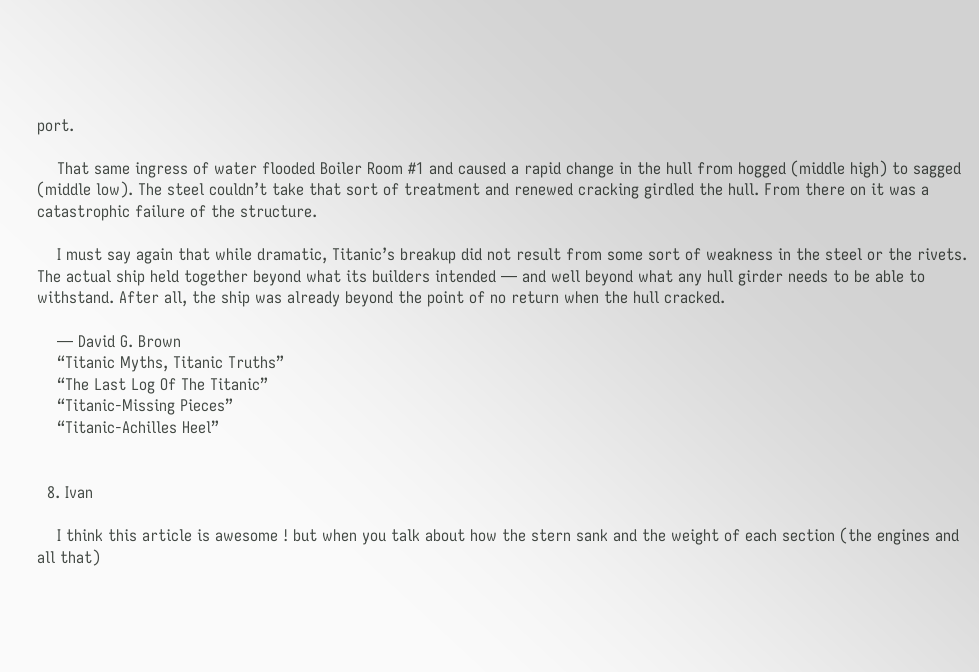port.

    That same ingress of water flooded Boiler Room #1 and caused a rapid change in the hull from hogged (middle high) to sagged (middle low). The steel couldn’t take that sort of treatment and renewed cracking girdled the hull. From there on it was a catastrophic failure of the structure.

    I must say again that while dramatic, Titanic’s breakup did not result from some sort of weakness in the steel or the rivets. The actual ship held together beyond what its builders intended — and well beyond what any hull girder needs to be able to withstand. After all, the ship was already beyond the point of no return when the hull cracked.

    — David G. Brown
    “Titanic Myths, Titanic Truths”
    “The Last Log Of The Titanic”
    “Titanic-Missing Pieces”
    “Titanic-Achilles Heel”


  8. Ivan

    I think this article is awesome ! but when you talk about how the stern sank and the weight of each section (the engines and all that)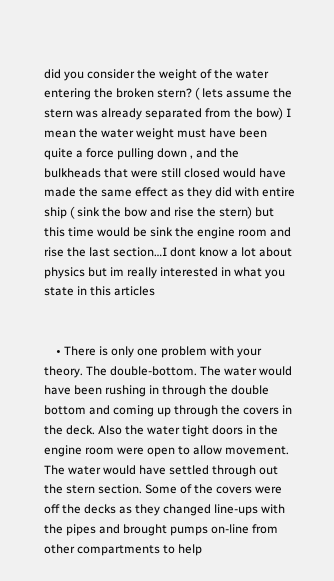did you consider the weight of the water entering the broken stern? ( lets assume the stern was already separated from the bow) I mean the water weight must have been quite a force pulling down , and the bulkheads that were still closed would have made the same effect as they did with entire ship ( sink the bow and rise the stern) but this time would be sink the engine room and rise the last section…I dont know a lot about physics but im really interested in what you state in this articles


    • There is only one problem with your theory. The double-bottom. The water would have been rushing in through the double bottom and coming up through the covers in the deck. Also the water tight doors in the engine room were open to allow movement. The water would have settled through out the stern section. Some of the covers were off the decks as they changed line-ups with the pipes and brought pumps on-line from other compartments to help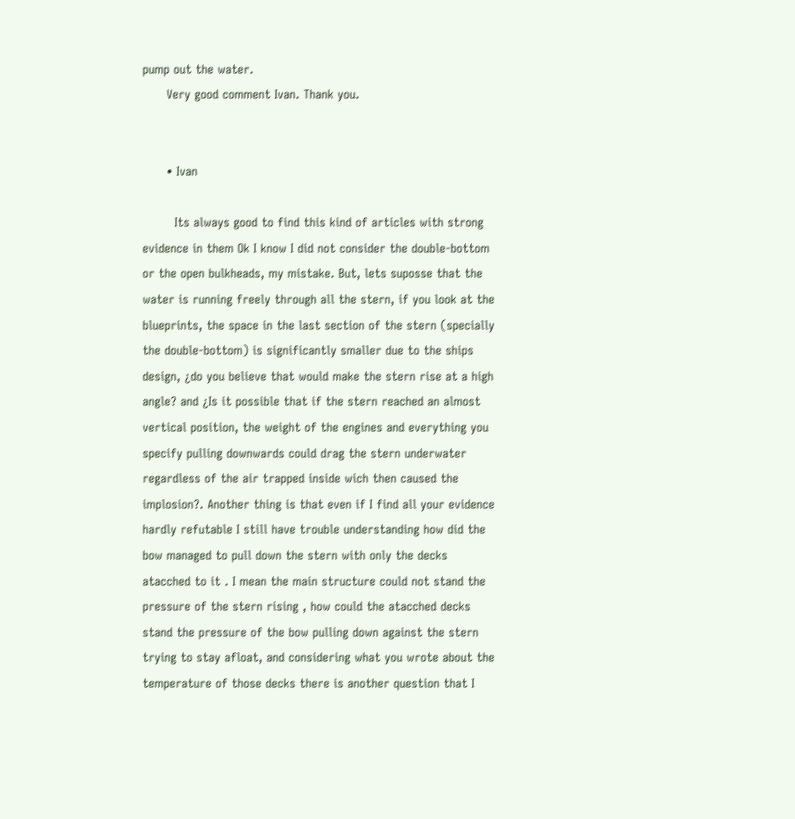pump out the water.
      Very good comment Ivan. Thank you.


      • Ivan

        Its always good to find this kind of articles with strong evidence in them Ok I know I did not consider the double-bottom or the open bulkheads, my mistake. But, lets suposse that the water is running freely through all the stern, if you look at the blueprints, the space in the last section of the stern (specially the double-bottom) is significantly smaller due to the ships design, ¿do you believe that would make the stern rise at a high angle? and ¿Is it possible that if the stern reached an almost vertical position, the weight of the engines and everything you specify pulling downwards could drag the stern underwater regardless of the air trapped inside wich then caused the implosion?. Another thing is that even if I find all your evidence hardly refutable I still have trouble understanding how did the bow managed to pull down the stern with only the decks atacched to it . I mean the main structure could not stand the pressure of the stern rising , how could the atacched decks stand the pressure of the bow pulling down against the stern trying to stay afloat, and considering what you wrote about the temperature of those decks there is another question that I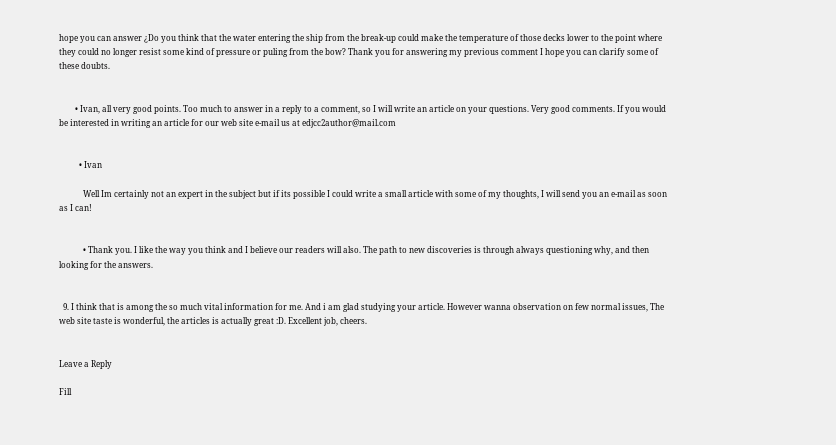hope you can answer ¿Do you think that the water entering the ship from the break-up could make the temperature of those decks lower to the point where they could no longer resist some kind of pressure or puling from the bow? Thank you for answering my previous comment I hope you can clarify some of these doubts.


        • Ivan, all very good points. Too much to answer in a reply to a comment, so I will write an article on your questions. Very good comments. If you would be interested in writing an article for our web site e-mail us at edjcc2author@mail.com


          • Ivan

            Well Im certainly not an expert in the subject but if its possible I could write a small article with some of my thoughts, I will send you an e-mail as soon as I can!


            • Thank you. I like the way you think and I believe our readers will also. The path to new discoveries is through always questioning why, and then looking for the answers.


  9. I think that is among the so much vital information for me. And i am glad studying your article. However wanna observation on few normal issues, The web site taste is wonderful, the articles is actually great :D. Excellent job, cheers.


Leave a Reply

Fill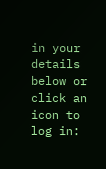in your details below or click an icon to log in: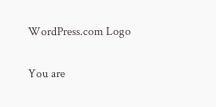WordPress.com Logo

You are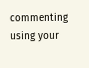commenting using your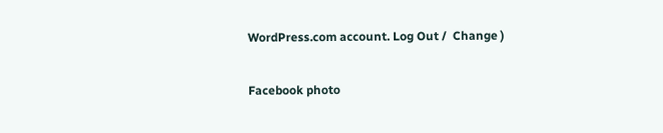WordPress.com account. Log Out /  Change )

Facebook photo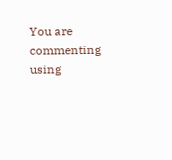You are commenting using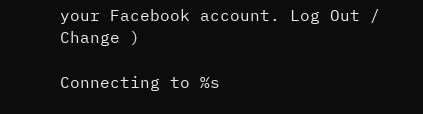your Facebook account. Log Out /  Change )

Connecting to %s